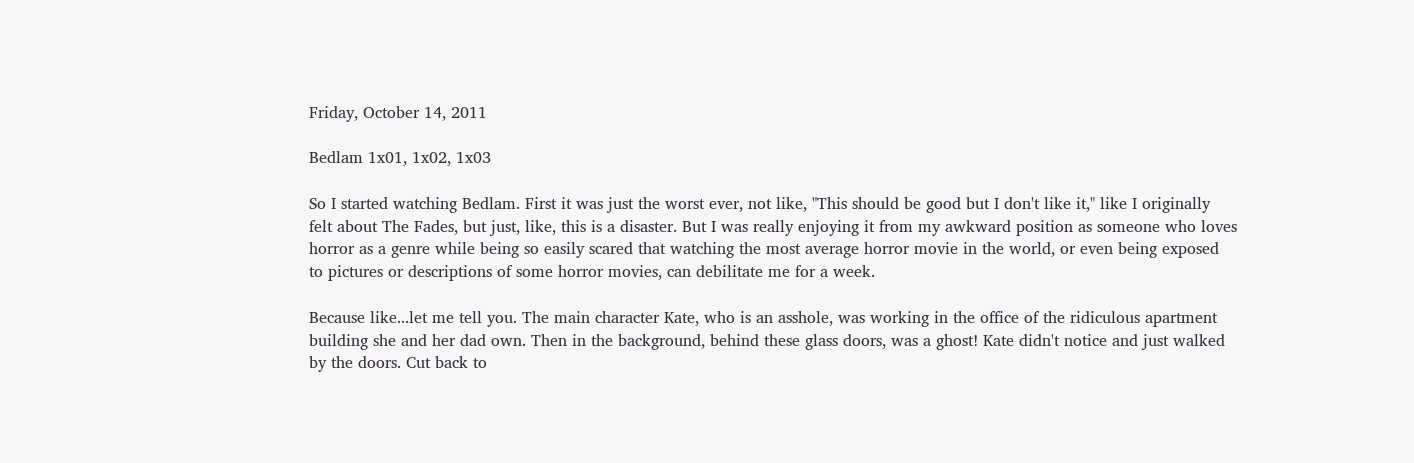Friday, October 14, 2011

Bedlam 1x01, 1x02, 1x03

So I started watching Bedlam. First it was just the worst ever, not like, "This should be good but I don't like it," like I originally felt about The Fades, but just, like, this is a disaster. But I was really enjoying it from my awkward position as someone who loves horror as a genre while being so easily scared that watching the most average horror movie in the world, or even being exposed to pictures or descriptions of some horror movies, can debilitate me for a week.

Because like...let me tell you. The main character Kate, who is an asshole, was working in the office of the ridiculous apartment building she and her dad own. Then in the background, behind these glass doors, was a ghost! Kate didn't notice and just walked by the doors. Cut back to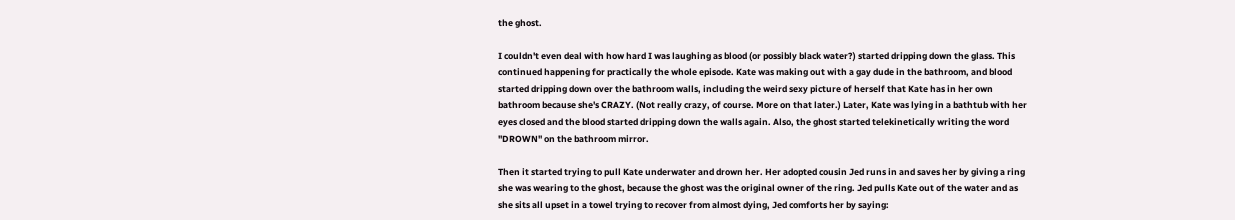the ghost.

I couldn't even deal with how hard I was laughing as blood (or possibly black water?) started dripping down the glass. This continued happening for practically the whole episode. Kate was making out with a gay dude in the bathroom, and blood started dripping down over the bathroom walls, including the weird sexy picture of herself that Kate has in her own bathroom because she's CRAZY. (Not really crazy, of course. More on that later.) Later, Kate was lying in a bathtub with her eyes closed and the blood started dripping down the walls again. Also, the ghost started telekinetically writing the word "DROWN" on the bathroom mirror.

Then it started trying to pull Kate underwater and drown her. Her adopted cousin Jed runs in and saves her by giving a ring she was wearing to the ghost, because the ghost was the original owner of the ring. Jed pulls Kate out of the water and as she sits all upset in a towel trying to recover from almost dying, Jed comforts her by saying: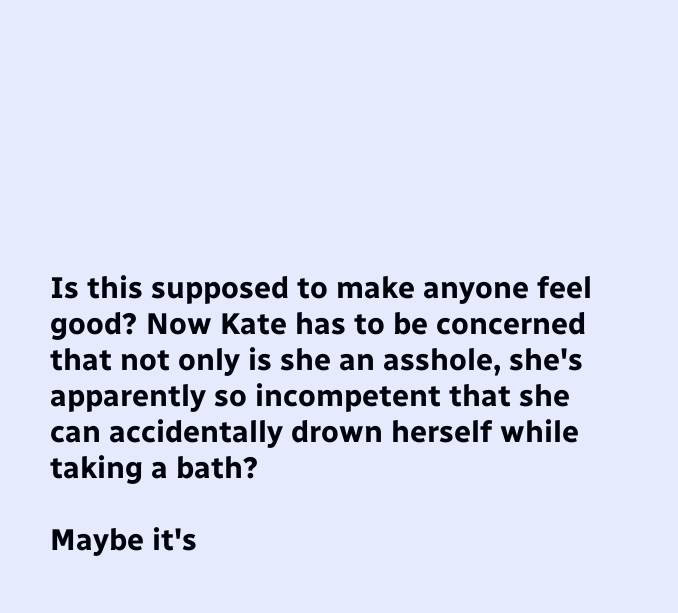Is this supposed to make anyone feel good? Now Kate has to be concerned that not only is she an asshole, she's apparently so incompetent that she can accidentally drown herself while taking a bath?

Maybe it's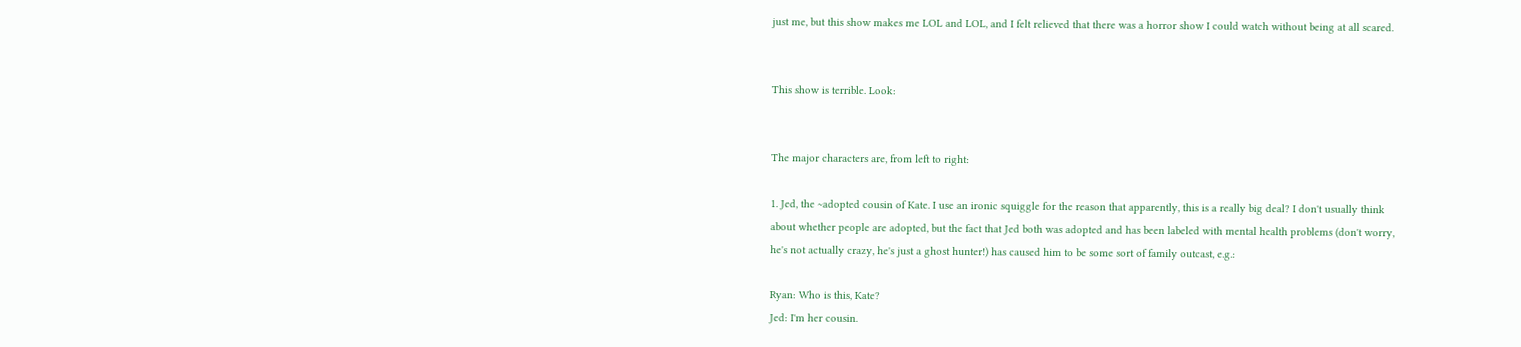just me, but this show makes me LOL and LOL, and I felt relieved that there was a horror show I could watch without being at all scared.


This show is terrible. Look:


The major characters are, from left to right:

1. Jed, the ~adopted cousin of Kate. I use an ironic squiggle for the reason that apparently, this is a really big deal? I don't usually think about whether people are adopted, but the fact that Jed both was adopted and has been labeled with mental health problems (don't worry, he's not actually crazy, he's just a ghost hunter!) has caused him to be some sort of family outcast, e.g.:

Ryan: Who is this, Kate?
Jed: I'm her cousin.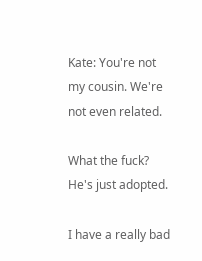Kate: You're not my cousin. We're not even related.

What the fuck? He's just adopted.

I have a really bad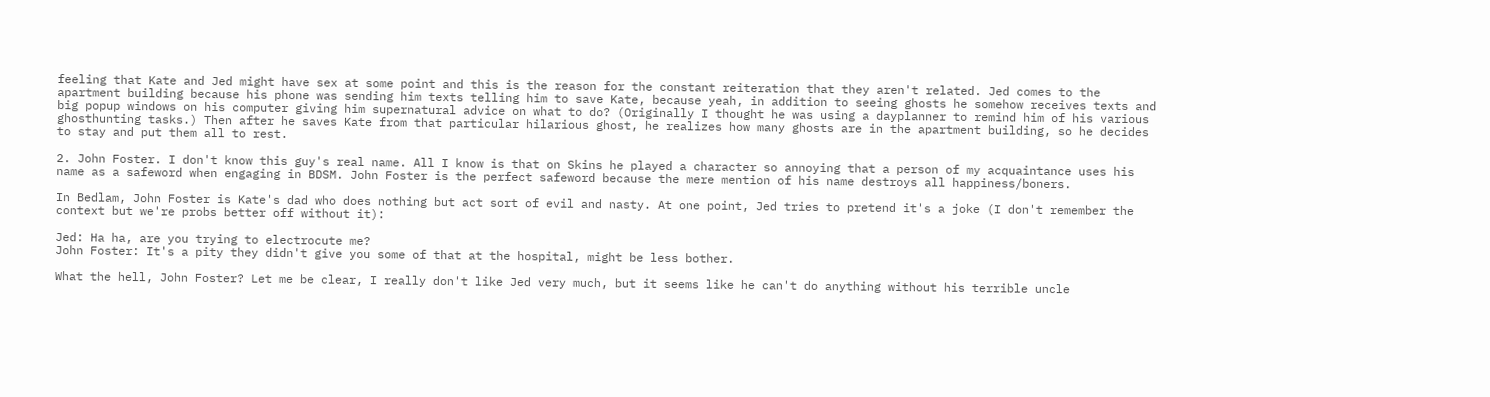feeling that Kate and Jed might have sex at some point and this is the reason for the constant reiteration that they aren't related. Jed comes to the apartment building because his phone was sending him texts telling him to save Kate, because yeah, in addition to seeing ghosts he somehow receives texts and big popup windows on his computer giving him supernatural advice on what to do? (Originally I thought he was using a dayplanner to remind him of his various ghosthunting tasks.) Then after he saves Kate from that particular hilarious ghost, he realizes how many ghosts are in the apartment building, so he decides to stay and put them all to rest.

2. John Foster. I don't know this guy's real name. All I know is that on Skins he played a character so annoying that a person of my acquaintance uses his name as a safeword when engaging in BDSM. John Foster is the perfect safeword because the mere mention of his name destroys all happiness/boners.

In Bedlam, John Foster is Kate's dad who does nothing but act sort of evil and nasty. At one point, Jed tries to pretend it's a joke (I don't remember the context but we're probs better off without it):

Jed: Ha ha, are you trying to electrocute me?
John Foster: It's a pity they didn't give you some of that at the hospital, might be less bother.

What the hell, John Foster? Let me be clear, I really don't like Jed very much, but it seems like he can't do anything without his terrible uncle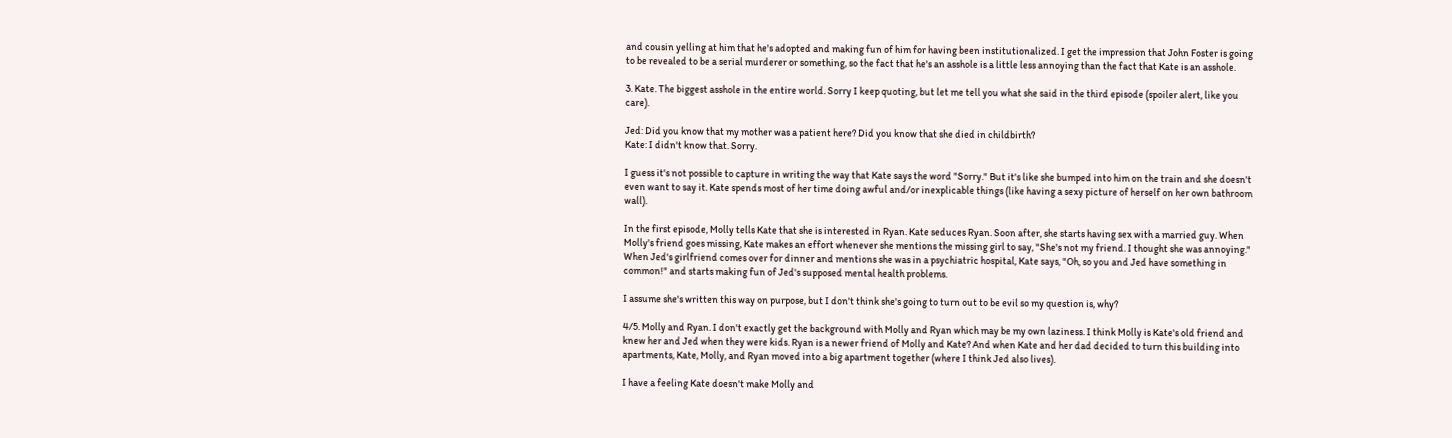and cousin yelling at him that he's adopted and making fun of him for having been institutionalized. I get the impression that John Foster is going to be revealed to be a serial murderer or something, so the fact that he's an asshole is a little less annoying than the fact that Kate is an asshole.

3. Kate. The biggest asshole in the entire world. Sorry I keep quoting, but let me tell you what she said in the third episode (spoiler alert, like you care).

Jed: Did you know that my mother was a patient here? Did you know that she died in childbirth?
Kate: I didn't know that. Sorry.

I guess it's not possible to capture in writing the way that Kate says the word "Sorry." But it's like she bumped into him on the train and she doesn't even want to say it. Kate spends most of her time doing awful and/or inexplicable things (like having a sexy picture of herself on her own bathroom wall).

In the first episode, Molly tells Kate that she is interested in Ryan. Kate seduces Ryan. Soon after, she starts having sex with a married guy. When Molly's friend goes missing, Kate makes an effort whenever she mentions the missing girl to say, "She's not my friend. I thought she was annoying." When Jed's girlfriend comes over for dinner and mentions she was in a psychiatric hospital, Kate says, "Oh, so you and Jed have something in common!" and starts making fun of Jed's supposed mental health problems.

I assume she's written this way on purpose, but I don't think she's going to turn out to be evil so my question is, why?

4/5. Molly and Ryan. I don't exactly get the background with Molly and Ryan which may be my own laziness. I think Molly is Kate's old friend and knew her and Jed when they were kids. Ryan is a newer friend of Molly and Kate? And when Kate and her dad decided to turn this building into apartments, Kate, Molly, and Ryan moved into a big apartment together (where I think Jed also lives).

I have a feeling Kate doesn't make Molly and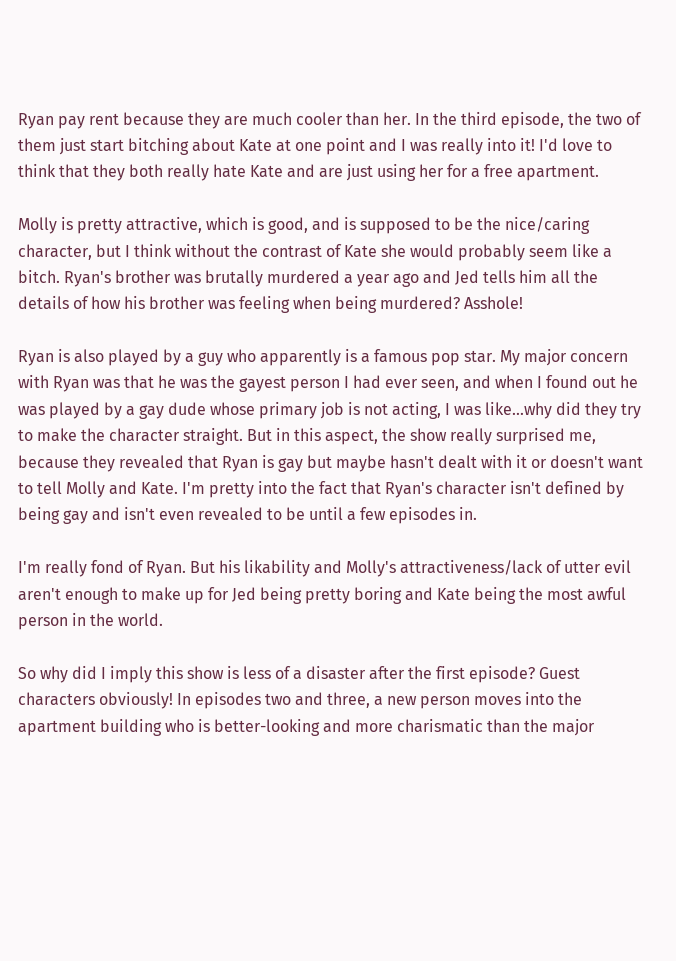Ryan pay rent because they are much cooler than her. In the third episode, the two of them just start bitching about Kate at one point and I was really into it! I'd love to think that they both really hate Kate and are just using her for a free apartment.

Molly is pretty attractive, which is good, and is supposed to be the nice/caring character, but I think without the contrast of Kate she would probably seem like a bitch. Ryan's brother was brutally murdered a year ago and Jed tells him all the details of how his brother was feeling when being murdered? Asshole!

Ryan is also played by a guy who apparently is a famous pop star. My major concern with Ryan was that he was the gayest person I had ever seen, and when I found out he was played by a gay dude whose primary job is not acting, I was like...why did they try to make the character straight. But in this aspect, the show really surprised me, because they revealed that Ryan is gay but maybe hasn't dealt with it or doesn't want to tell Molly and Kate. I'm pretty into the fact that Ryan's character isn't defined by being gay and isn't even revealed to be until a few episodes in.

I'm really fond of Ryan. But his likability and Molly's attractiveness/lack of utter evil aren't enough to make up for Jed being pretty boring and Kate being the most awful person in the world.

So why did I imply this show is less of a disaster after the first episode? Guest characters obviously! In episodes two and three, a new person moves into the apartment building who is better-looking and more charismatic than the major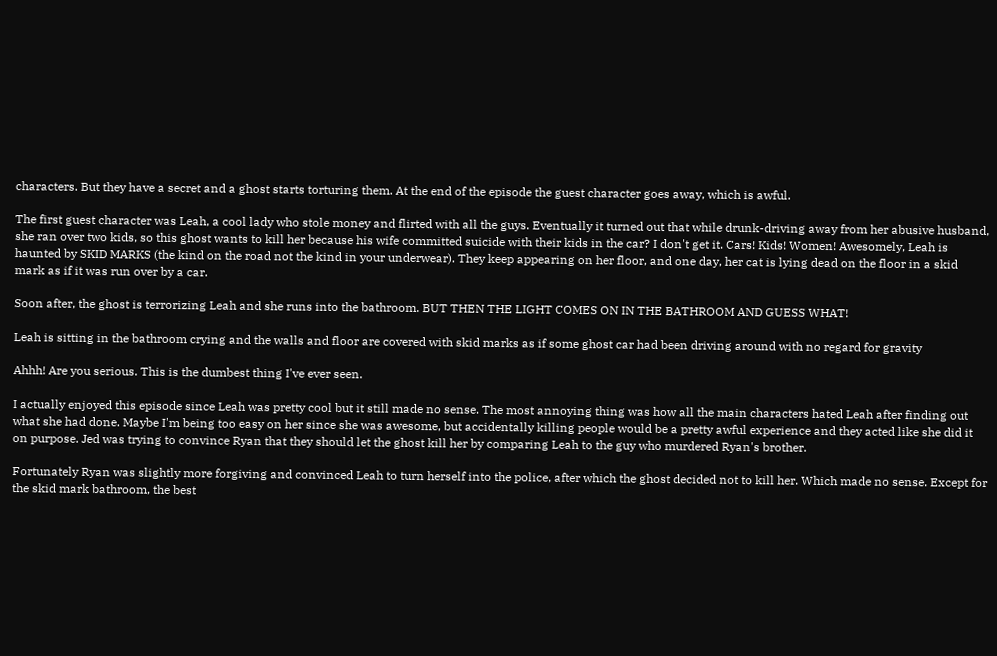characters. But they have a secret and a ghost starts torturing them. At the end of the episode the guest character goes away, which is awful.

The first guest character was Leah, a cool lady who stole money and flirted with all the guys. Eventually it turned out that while drunk-driving away from her abusive husband, she ran over two kids, so this ghost wants to kill her because his wife committed suicide with their kids in the car? I don't get it. Cars! Kids! Women! Awesomely, Leah is haunted by SKID MARKS (the kind on the road not the kind in your underwear). They keep appearing on her floor, and one day, her cat is lying dead on the floor in a skid mark as if it was run over by a car.

Soon after, the ghost is terrorizing Leah and she runs into the bathroom. BUT THEN THE LIGHT COMES ON IN THE BATHROOM AND GUESS WHAT!

Leah is sitting in the bathroom crying and the walls and floor are covered with skid marks as if some ghost car had been driving around with no regard for gravity

Ahhh! Are you serious. This is the dumbest thing I've ever seen.

I actually enjoyed this episode since Leah was pretty cool but it still made no sense. The most annoying thing was how all the main characters hated Leah after finding out what she had done. Maybe I'm being too easy on her since she was awesome, but accidentally killing people would be a pretty awful experience and they acted like she did it on purpose. Jed was trying to convince Ryan that they should let the ghost kill her by comparing Leah to the guy who murdered Ryan's brother.

Fortunately Ryan was slightly more forgiving and convinced Leah to turn herself into the police, after which the ghost decided not to kill her. Which made no sense. Except for the skid mark bathroom, the best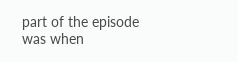part of the episode was when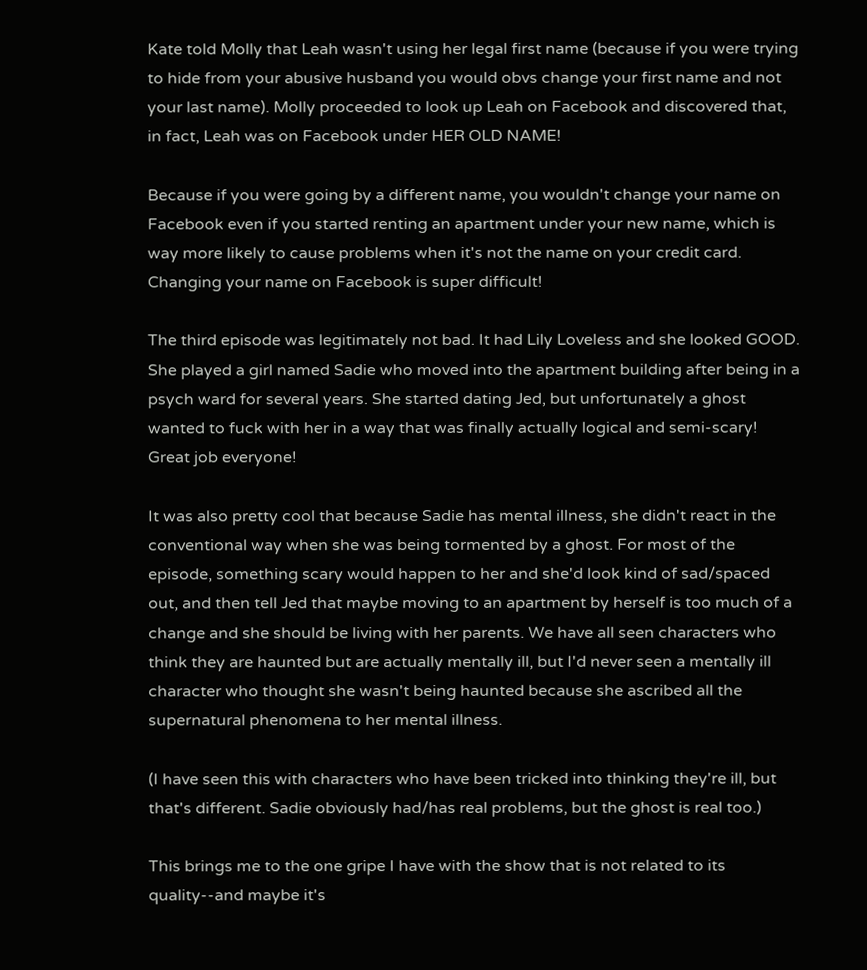Kate told Molly that Leah wasn't using her legal first name (because if you were trying to hide from your abusive husband you would obvs change your first name and not your last name). Molly proceeded to look up Leah on Facebook and discovered that, in fact, Leah was on Facebook under HER OLD NAME!

Because if you were going by a different name, you wouldn't change your name on Facebook even if you started renting an apartment under your new name, which is way more likely to cause problems when it's not the name on your credit card. Changing your name on Facebook is super difficult!

The third episode was legitimately not bad. It had Lily Loveless and she looked GOOD. She played a girl named Sadie who moved into the apartment building after being in a psych ward for several years. She started dating Jed, but unfortunately a ghost wanted to fuck with her in a way that was finally actually logical and semi-scary! Great job everyone!

It was also pretty cool that because Sadie has mental illness, she didn't react in the conventional way when she was being tormented by a ghost. For most of the episode, something scary would happen to her and she'd look kind of sad/spaced out, and then tell Jed that maybe moving to an apartment by herself is too much of a change and she should be living with her parents. We have all seen characters who think they are haunted but are actually mentally ill, but I'd never seen a mentally ill character who thought she wasn't being haunted because she ascribed all the supernatural phenomena to her mental illness.

(I have seen this with characters who have been tricked into thinking they're ill, but that's different. Sadie obviously had/has real problems, but the ghost is real too.)

This brings me to the one gripe I have with the show that is not related to its quality--and maybe it's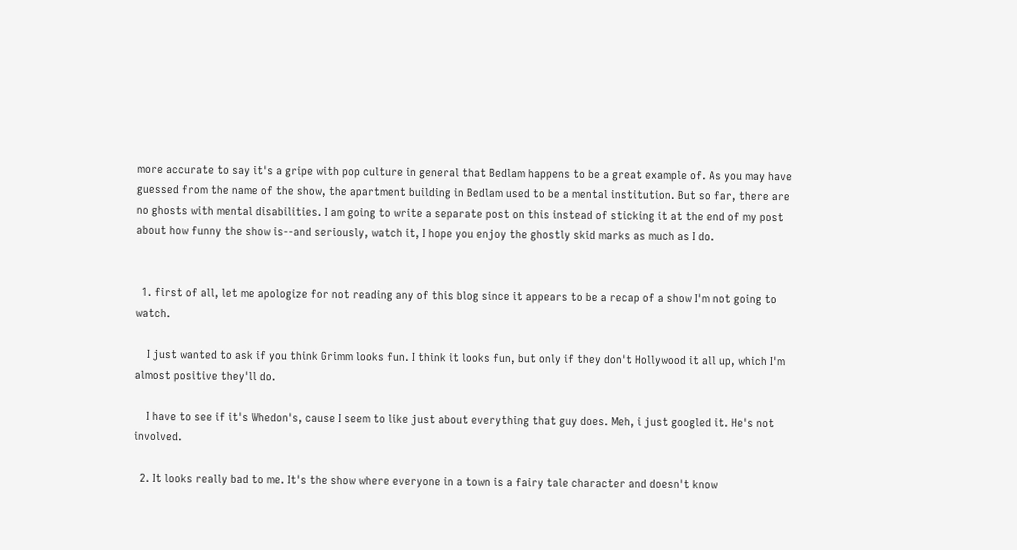more accurate to say it's a gripe with pop culture in general that Bedlam happens to be a great example of. As you may have guessed from the name of the show, the apartment building in Bedlam used to be a mental institution. But so far, there are no ghosts with mental disabilities. I am going to write a separate post on this instead of sticking it at the end of my post about how funny the show is--and seriously, watch it, I hope you enjoy the ghostly skid marks as much as I do.


  1. first of all, let me apologize for not reading any of this blog since it appears to be a recap of a show I'm not going to watch.

    I just wanted to ask if you think Grimm looks fun. I think it looks fun, but only if they don't Hollywood it all up, which I'm almost positive they'll do.

    I have to see if it's Whedon's, cause I seem to like just about everything that guy does. Meh, i just googled it. He's not involved.

  2. It looks really bad to me. It's the show where everyone in a town is a fairy tale character and doesn't know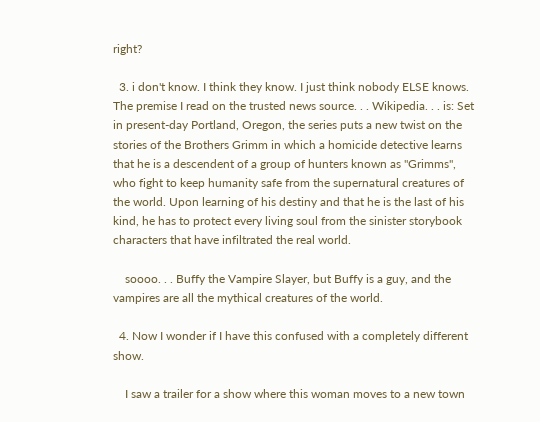right?

  3. i don't know. I think they know. I just think nobody ELSE knows. The premise I read on the trusted news source. . . Wikipedia. . . is: Set in present-day Portland, Oregon, the series puts a new twist on the stories of the Brothers Grimm in which a homicide detective learns that he is a descendent of a group of hunters known as "Grimms", who fight to keep humanity safe from the supernatural creatures of the world. Upon learning of his destiny and that he is the last of his kind, he has to protect every living soul from the sinister storybook characters that have infiltrated the real world.

    soooo. . . Buffy the Vampire Slayer, but Buffy is a guy, and the vampires are all the mythical creatures of the world.

  4. Now I wonder if I have this confused with a completely different show.

    I saw a trailer for a show where this woman moves to a new town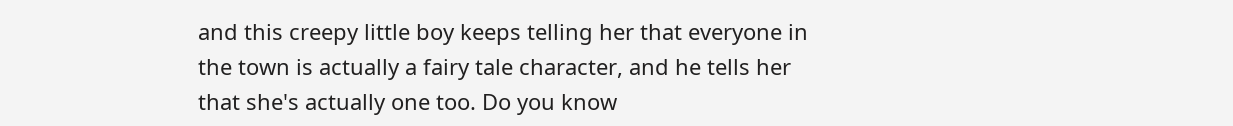and this creepy little boy keeps telling her that everyone in the town is actually a fairy tale character, and he tells her that she's actually one too. Do you know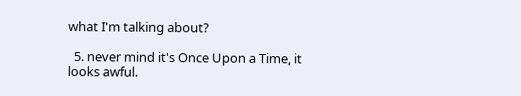what I'm talking about?

  5. never mind it's Once Upon a Time, it looks awful.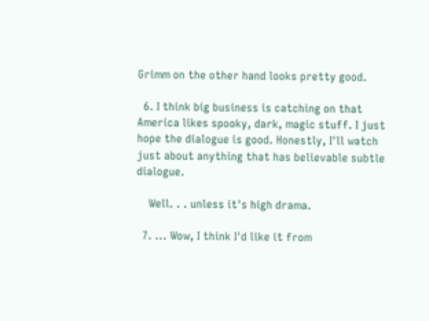Grimm on the other hand looks pretty good.

  6. I think big business is catching on that America likes spooky, dark, magic stuff. I just hope the dialogue is good. Honestly, I'll watch just about anything that has believable subtle dialogue.

    Well. . . unless it's high drama.

  7. ... Wow, I think I'd like it from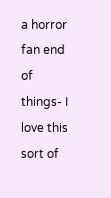a horror fan end of things- I love this sort of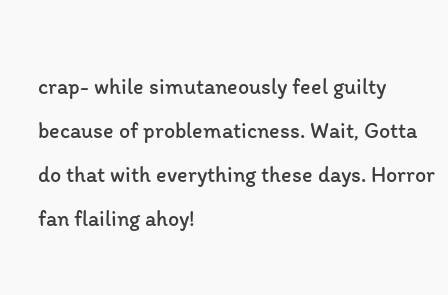crap- while simutaneously feel guilty because of problematicness. Wait, Gotta do that with everything these days. Horror fan flailing ahoy!